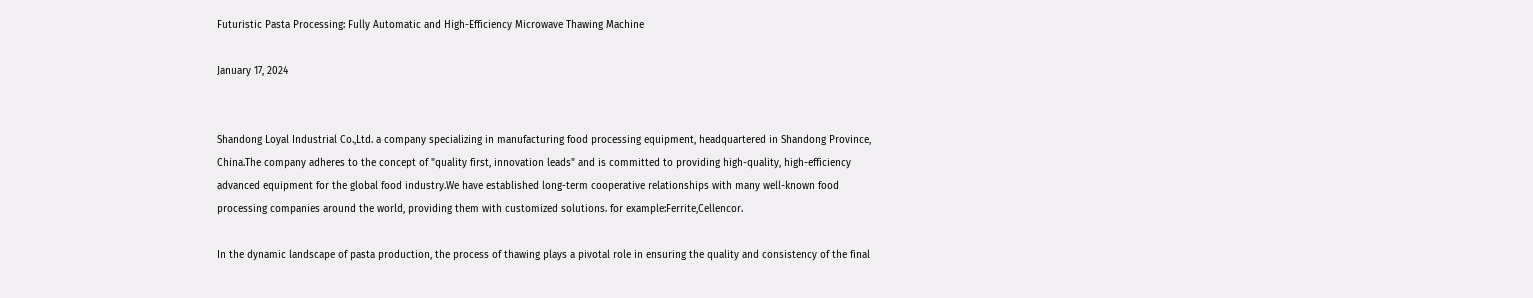Futuristic Pasta Processing: Fully Automatic and High-Efficiency Microwave Thawing Machine

January 17, 2024


Shandong Loyal Industrial Co.,Ltd. a company specializing in manufacturing food processing equipment, headquartered in Shandong Province, China.The company adheres to the concept of "quality first, innovation leads" and is committed to providing high-quality, high-efficiency advanced equipment for the global food industry.We have established long-term cooperative relationships with many well-known food processing companies around the world, providing them with customized solutions. for example:Ferrite,Cellencor.

In the dynamic landscape of pasta production, the process of thawing plays a pivotal role in ensuring the quality and consistency of the final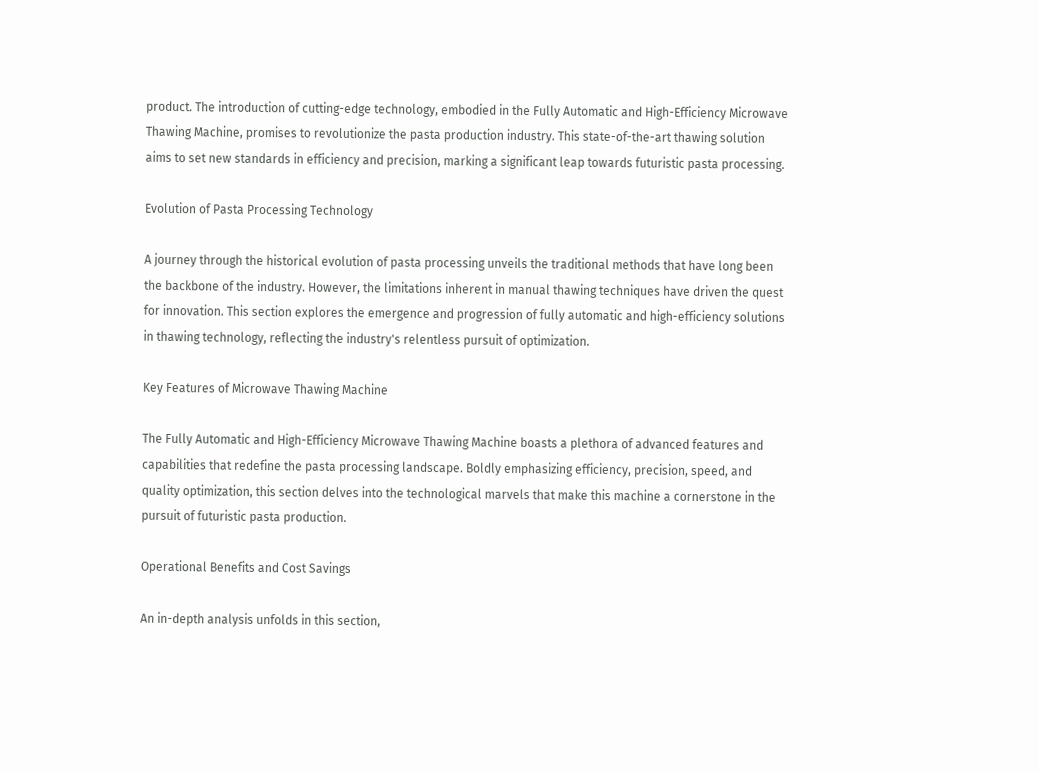product. The introduction of cutting-edge technology, embodied in the Fully Automatic and High-Efficiency Microwave Thawing Machine, promises to revolutionize the pasta production industry. This state-of-the-art thawing solution aims to set new standards in efficiency and precision, marking a significant leap towards futuristic pasta processing.

Evolution of Pasta Processing Technology

A journey through the historical evolution of pasta processing unveils the traditional methods that have long been the backbone of the industry. However, the limitations inherent in manual thawing techniques have driven the quest for innovation. This section explores the emergence and progression of fully automatic and high-efficiency solutions in thawing technology, reflecting the industry's relentless pursuit of optimization.

Key Features of Microwave Thawing Machine

The Fully Automatic and High-Efficiency Microwave Thawing Machine boasts a plethora of advanced features and capabilities that redefine the pasta processing landscape. Boldly emphasizing efficiency, precision, speed, and quality optimization, this section delves into the technological marvels that make this machine a cornerstone in the pursuit of futuristic pasta production.

Operational Benefits and Cost Savings

An in-depth analysis unfolds in this section,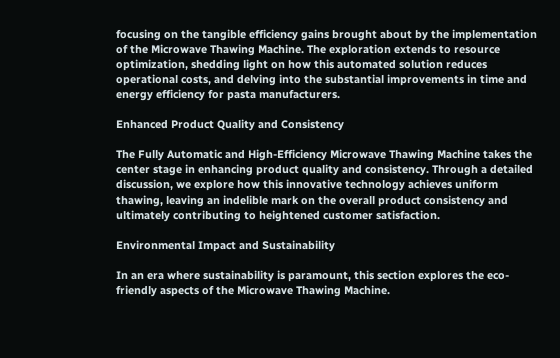focusing on the tangible efficiency gains brought about by the implementation of the Microwave Thawing Machine. The exploration extends to resource optimization, shedding light on how this automated solution reduces operational costs, and delving into the substantial improvements in time and energy efficiency for pasta manufacturers.

Enhanced Product Quality and Consistency

The Fully Automatic and High-Efficiency Microwave Thawing Machine takes the center stage in enhancing product quality and consistency. Through a detailed discussion, we explore how this innovative technology achieves uniform thawing, leaving an indelible mark on the overall product consistency and ultimately contributing to heightened customer satisfaction.

Environmental Impact and Sustainability

In an era where sustainability is paramount, this section explores the eco-friendly aspects of the Microwave Thawing Machine.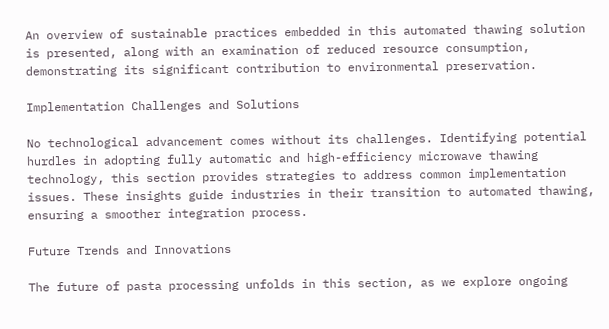An overview of sustainable practices embedded in this automated thawing solution is presented, along with an examination of reduced resource consumption, demonstrating its significant contribution to environmental preservation.

Implementation Challenges and Solutions

No technological advancement comes without its challenges. Identifying potential hurdles in adopting fully automatic and high-efficiency microwave thawing technology, this section provides strategies to address common implementation issues. These insights guide industries in their transition to automated thawing, ensuring a smoother integration process.

Future Trends and Innovations

The future of pasta processing unfolds in this section, as we explore ongoing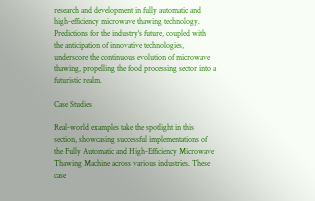research and development in fully automatic and high-efficiency microwave thawing technology. Predictions for the industry's future, coupled with the anticipation of innovative technologies, underscore the continuous evolution of microwave thawing, propelling the food processing sector into a futuristic realm.

Case Studies

Real-world examples take the spotlight in this section, showcasing successful implementations of the Fully Automatic and High-Efficiency Microwave Thawing Machine across various industries. These case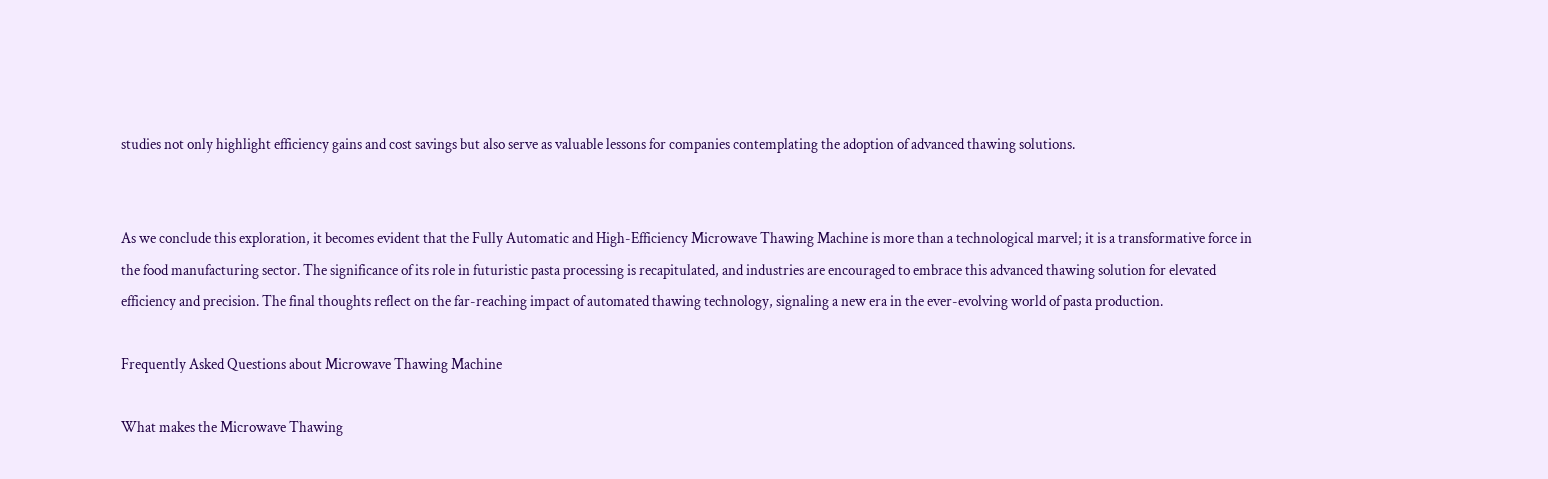studies not only highlight efficiency gains and cost savings but also serve as valuable lessons for companies contemplating the adoption of advanced thawing solutions.


As we conclude this exploration, it becomes evident that the Fully Automatic and High-Efficiency Microwave Thawing Machine is more than a technological marvel; it is a transformative force in the food manufacturing sector. The significance of its role in futuristic pasta processing is recapitulated, and industries are encouraged to embrace this advanced thawing solution for elevated efficiency and precision. The final thoughts reflect on the far-reaching impact of automated thawing technology, signaling a new era in the ever-evolving world of pasta production.

Frequently Asked Questions about Microwave Thawing Machine

What makes the Microwave Thawing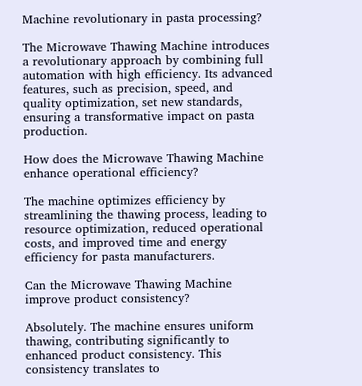Machine revolutionary in pasta processing?

The Microwave Thawing Machine introduces a revolutionary approach by combining full automation with high efficiency. Its advanced features, such as precision, speed, and quality optimization, set new standards, ensuring a transformative impact on pasta production.

How does the Microwave Thawing Machine enhance operational efficiency?

The machine optimizes efficiency by streamlining the thawing process, leading to resource optimization, reduced operational costs, and improved time and energy efficiency for pasta manufacturers.

Can the Microwave Thawing Machine improve product consistency?

Absolutely. The machine ensures uniform thawing, contributing significantly to enhanced product consistency. This consistency translates to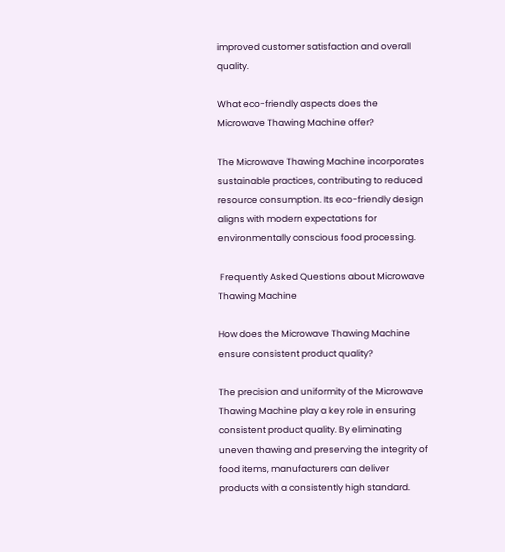improved customer satisfaction and overall quality.

What eco-friendly aspects does the Microwave Thawing Machine offer?

The Microwave Thawing Machine incorporates sustainable practices, contributing to reduced resource consumption. Its eco-friendly design aligns with modern expectations for environmentally conscious food processing.

 Frequently Asked Questions about Microwave Thawing Machine

How does the Microwave Thawing Machine ensure consistent product quality?

The precision and uniformity of the Microwave Thawing Machine play a key role in ensuring consistent product quality. By eliminating uneven thawing and preserving the integrity of food items, manufacturers can deliver products with a consistently high standard.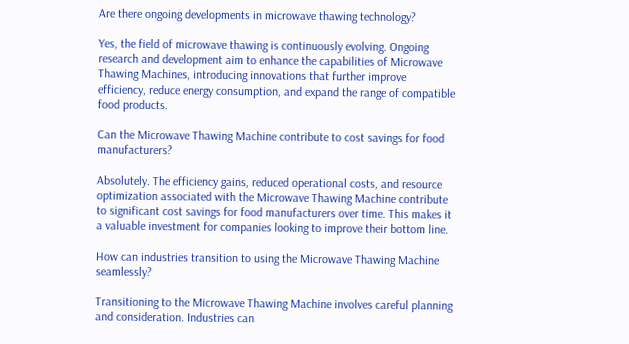Are there ongoing developments in microwave thawing technology?

Yes, the field of microwave thawing is continuously evolving. Ongoing research and development aim to enhance the capabilities of Microwave Thawing Machines, introducing innovations that further improve efficiency, reduce energy consumption, and expand the range of compatible food products.

Can the Microwave Thawing Machine contribute to cost savings for food manufacturers?

Absolutely. The efficiency gains, reduced operational costs, and resource optimization associated with the Microwave Thawing Machine contribute to significant cost savings for food manufacturers over time. This makes it a valuable investment for companies looking to improve their bottom line.

How can industries transition to using the Microwave Thawing Machine seamlessly?

Transitioning to the Microwave Thawing Machine involves careful planning and consideration. Industries can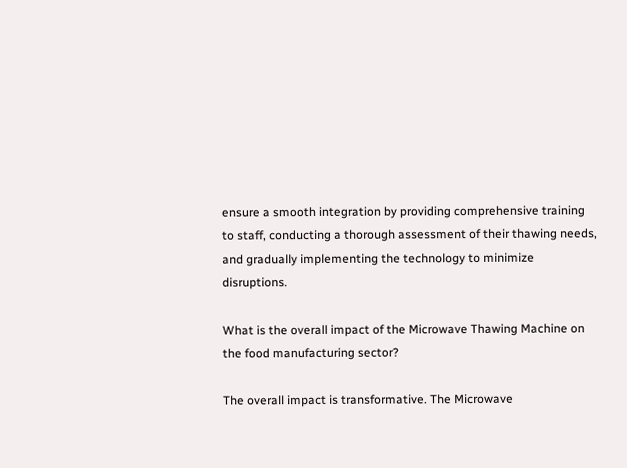ensure a smooth integration by providing comprehensive training to staff, conducting a thorough assessment of their thawing needs, and gradually implementing the technology to minimize disruptions.

What is the overall impact of the Microwave Thawing Machine on the food manufacturing sector?

The overall impact is transformative. The Microwave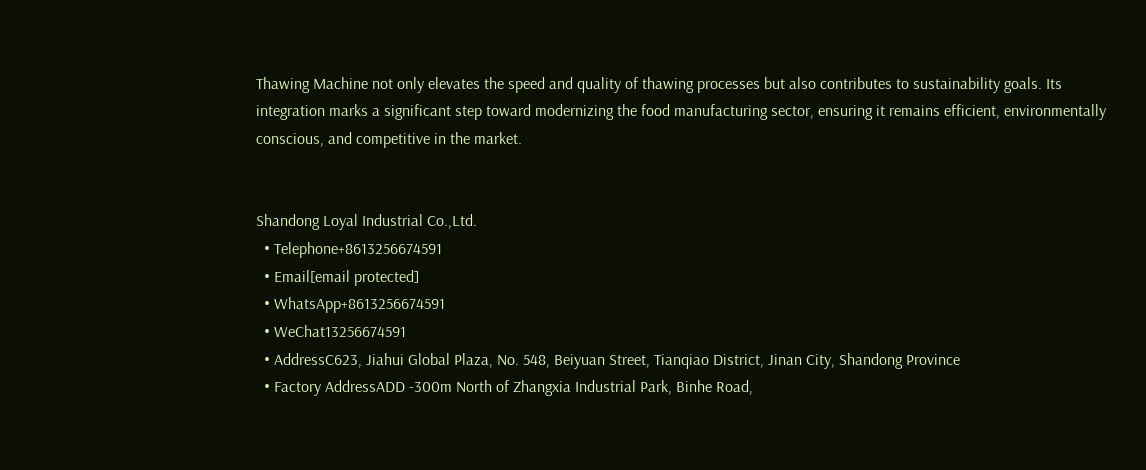Thawing Machine not only elevates the speed and quality of thawing processes but also contributes to sustainability goals. Its integration marks a significant step toward modernizing the food manufacturing sector, ensuring it remains efficient, environmentally conscious, and competitive in the market.


Shandong Loyal Industrial Co.,Ltd.
  • Telephone+8613256674591
  • Email[email protected]
  • WhatsApp+8613256674591
  • WeChat13256674591
  • AddressC623, Jiahui Global Plaza, No. 548, Beiyuan Street, Tianqiao District, Jinan City, Shandong Province
  • Factory AddressADD -300m North of Zhangxia Industrial Park, Binhe Road,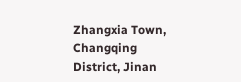Zhangxia Town, Changqing District, Jinan